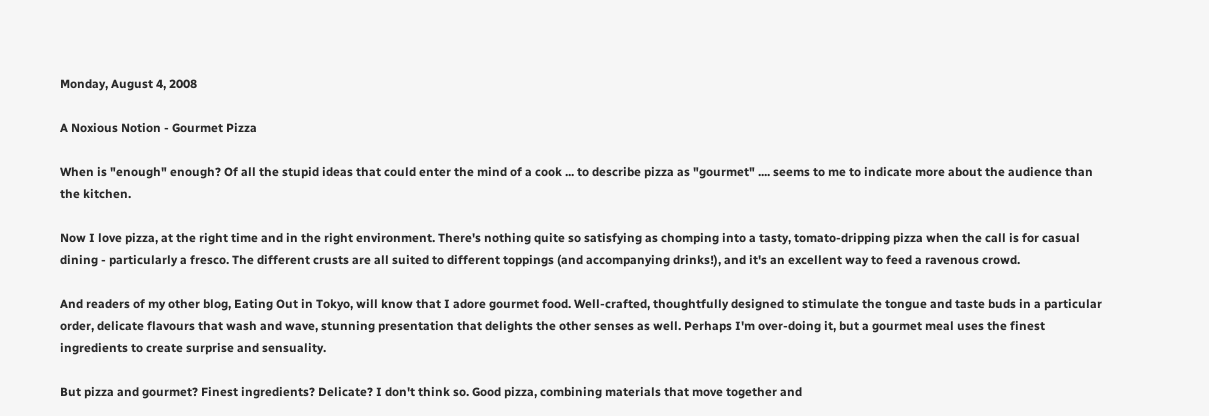Monday, August 4, 2008

A Noxious Notion - Gourmet Pizza

When is "enough" enough? Of all the stupid ideas that could enter the mind of a cook ... to describe pizza as "gourmet" .... seems to me to indicate more about the audience than the kitchen.

Now I love pizza, at the right time and in the right environment. There's nothing quite so satisfying as chomping into a tasty, tomato-dripping pizza when the call is for casual dining - particularly a fresco. The different crusts are all suited to different toppings (and accompanying drinks!), and it's an excellent way to feed a ravenous crowd.

And readers of my other blog, Eating Out in Tokyo, will know that I adore gourmet food. Well-crafted, thoughtfully designed to stimulate the tongue and taste buds in a particular order, delicate flavours that wash and wave, stunning presentation that delights the other senses as well. Perhaps I'm over-doing it, but a gourmet meal uses the finest ingredients to create surprise and sensuality.

But pizza and gourmet? Finest ingredients? Delicate? I don't think so. Good pizza, combining materials that move together and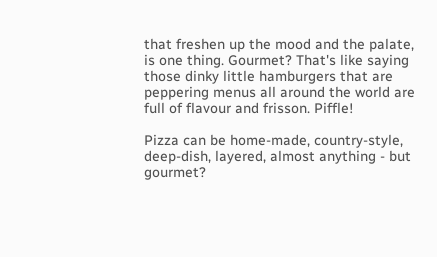that freshen up the mood and the palate, is one thing. Gourmet? That's like saying those dinky little hamburgers that are peppering menus all around the world are full of flavour and frisson. Piffle!

Pizza can be home-made, country-style, deep-dish, layered, almost anything - but gourmet?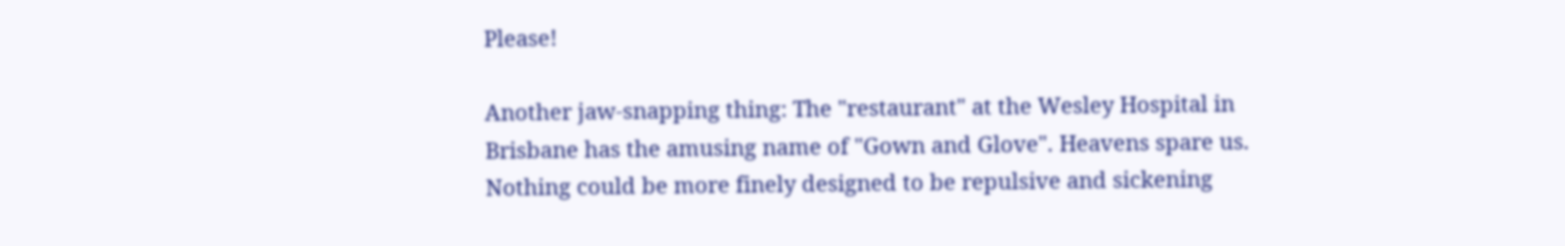Please!

Another jaw-snapping thing: The "restaurant" at the Wesley Hospital in Brisbane has the amusing name of "Gown and Glove". Heavens spare us. Nothing could be more finely designed to be repulsive and sickening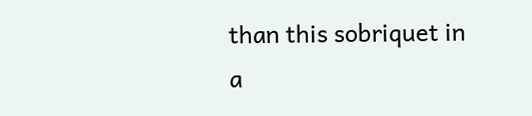than this sobriquet in a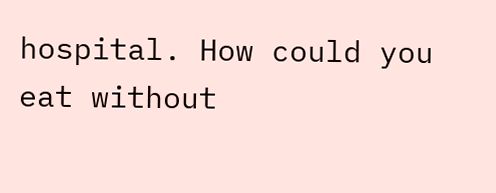hospital. How could you eat without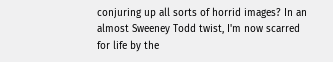conjuring up all sorts of horrid images? In an almost Sweeney Todd twist, I'm now scarred for life by the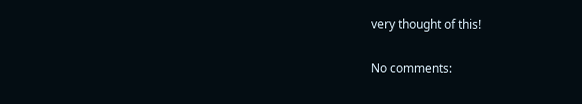very thought of this!

No comments: